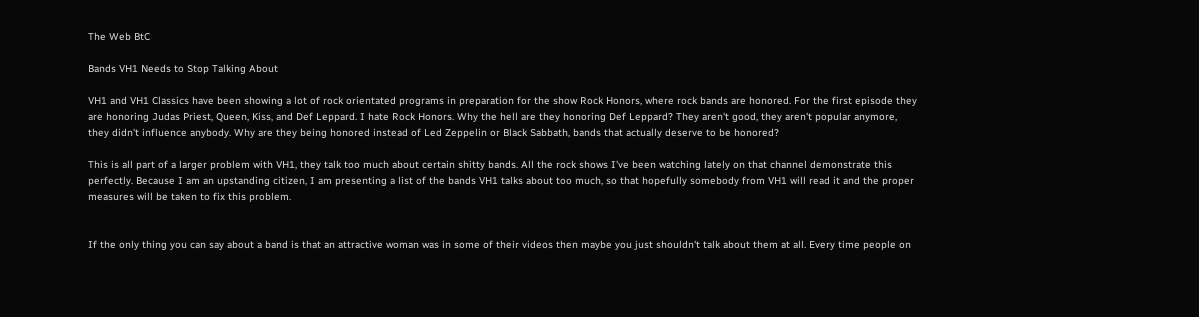The Web BtC

Bands VH1 Needs to Stop Talking About

VH1 and VH1 Classics have been showing a lot of rock orientated programs in preparation for the show Rock Honors, where rock bands are honored. For the first episode they are honoring Judas Priest, Queen, Kiss, and Def Leppard. I hate Rock Honors. Why the hell are they honoring Def Leppard? They aren't good, they aren't popular anymore, they didn't influence anybody. Why are they being honored instead of Led Zeppelin or Black Sabbath, bands that actually deserve to be honored?

This is all part of a larger problem with VH1, they talk too much about certain shitty bands. All the rock shows I've been watching lately on that channel demonstrate this perfectly. Because I am an upstanding citizen, I am presenting a list of the bands VH1 talks about too much, so that hopefully somebody from VH1 will read it and the proper measures will be taken to fix this problem.


If the only thing you can say about a band is that an attractive woman was in some of their videos then maybe you just shouldn't talk about them at all. Every time people on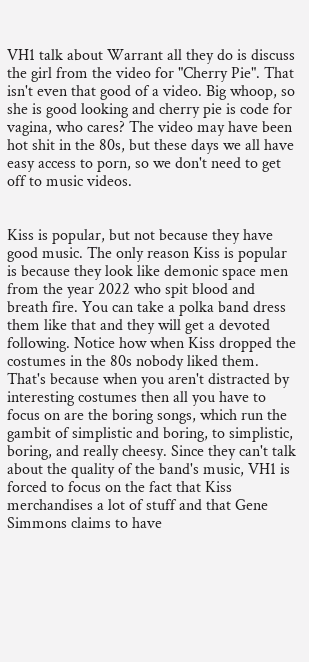VH1 talk about Warrant all they do is discuss the girl from the video for "Cherry Pie". That isn't even that good of a video. Big whoop, so she is good looking and cherry pie is code for vagina, who cares? The video may have been hot shit in the 80s, but these days we all have easy access to porn, so we don't need to get off to music videos.


Kiss is popular, but not because they have good music. The only reason Kiss is popular is because they look like demonic space men from the year 2022 who spit blood and breath fire. You can take a polka band dress them like that and they will get a devoted following. Notice how when Kiss dropped the costumes in the 80s nobody liked them. That's because when you aren't distracted by interesting costumes then all you have to focus on are the boring songs, which run the gambit of simplistic and boring, to simplistic, boring, and really cheesy. Since they can't talk about the quality of the band's music, VH1 is forced to focus on the fact that Kiss merchandises a lot of stuff and that Gene Simmons claims to have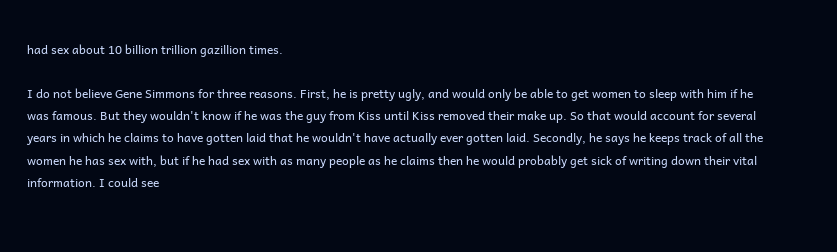had sex about 10 billion trillion gazillion times.

I do not believe Gene Simmons for three reasons. First, he is pretty ugly, and would only be able to get women to sleep with him if he was famous. But they wouldn't know if he was the guy from Kiss until Kiss removed their make up. So that would account for several years in which he claims to have gotten laid that he wouldn't have actually ever gotten laid. Secondly, he says he keeps track of all the women he has sex with, but if he had sex with as many people as he claims then he would probably get sick of writing down their vital information. I could see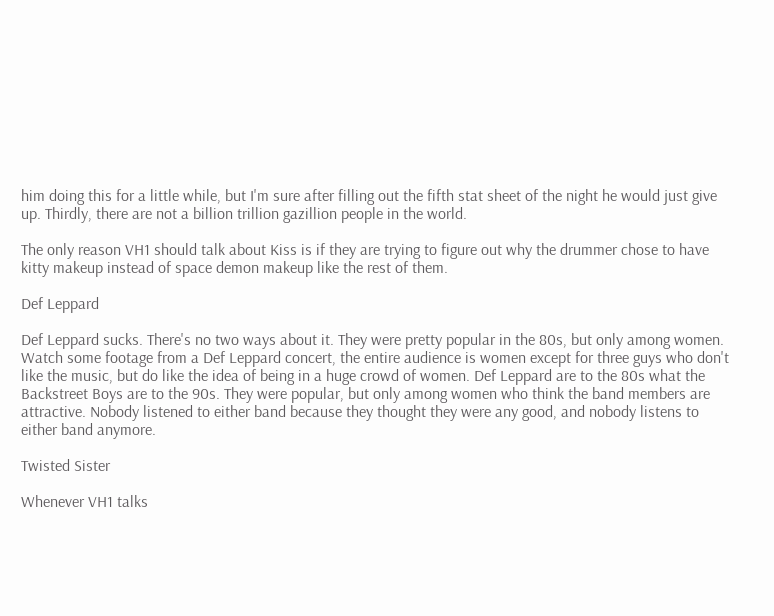him doing this for a little while, but I'm sure after filling out the fifth stat sheet of the night he would just give up. Thirdly, there are not a billion trillion gazillion people in the world.

The only reason VH1 should talk about Kiss is if they are trying to figure out why the drummer chose to have kitty makeup instead of space demon makeup like the rest of them.

Def Leppard

Def Leppard sucks. There's no two ways about it. They were pretty popular in the 80s, but only among women. Watch some footage from a Def Leppard concert, the entire audience is women except for three guys who don't like the music, but do like the idea of being in a huge crowd of women. Def Leppard are to the 80s what the Backstreet Boys are to the 90s. They were popular, but only among women who think the band members are attractive. Nobody listened to either band because they thought they were any good, and nobody listens to either band anymore.

Twisted Sister

Whenever VH1 talks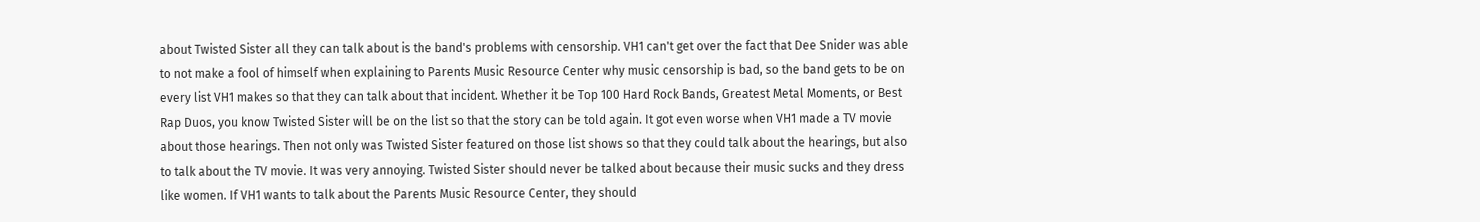about Twisted Sister all they can talk about is the band's problems with censorship. VH1 can't get over the fact that Dee Snider was able to not make a fool of himself when explaining to Parents Music Resource Center why music censorship is bad, so the band gets to be on every list VH1 makes so that they can talk about that incident. Whether it be Top 100 Hard Rock Bands, Greatest Metal Moments, or Best Rap Duos, you know Twisted Sister will be on the list so that the story can be told again. It got even worse when VH1 made a TV movie about those hearings. Then not only was Twisted Sister featured on those list shows so that they could talk about the hearings, but also to talk about the TV movie. It was very annoying. Twisted Sister should never be talked about because their music sucks and they dress like women. If VH1 wants to talk about the Parents Music Resource Center, they should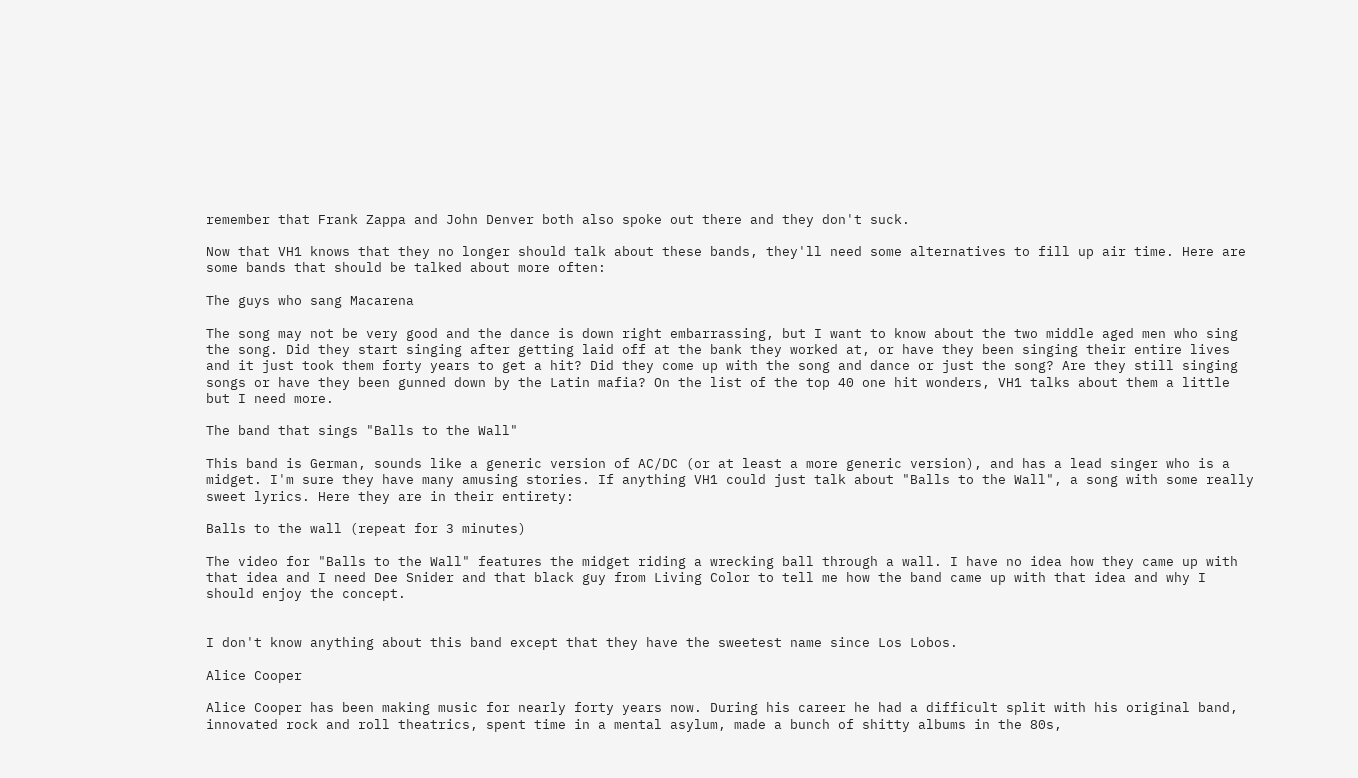remember that Frank Zappa and John Denver both also spoke out there and they don't suck.

Now that VH1 knows that they no longer should talk about these bands, they'll need some alternatives to fill up air time. Here are some bands that should be talked about more often:

The guys who sang Macarena

The song may not be very good and the dance is down right embarrassing, but I want to know about the two middle aged men who sing the song. Did they start singing after getting laid off at the bank they worked at, or have they been singing their entire lives and it just took them forty years to get a hit? Did they come up with the song and dance or just the song? Are they still singing songs or have they been gunned down by the Latin mafia? On the list of the top 40 one hit wonders, VH1 talks about them a little but I need more.

The band that sings "Balls to the Wall"

This band is German, sounds like a generic version of AC/DC (or at least a more generic version), and has a lead singer who is a midget. I'm sure they have many amusing stories. If anything VH1 could just talk about "Balls to the Wall", a song with some really sweet lyrics. Here they are in their entirety:

Balls to the wall (repeat for 3 minutes)

The video for "Balls to the Wall" features the midget riding a wrecking ball through a wall. I have no idea how they came up with that idea and I need Dee Snider and that black guy from Living Color to tell me how the band came up with that idea and why I should enjoy the concept.


I don't know anything about this band except that they have the sweetest name since Los Lobos.

Alice Cooper

Alice Cooper has been making music for nearly forty years now. During his career he had a difficult split with his original band, innovated rock and roll theatrics, spent time in a mental asylum, made a bunch of shitty albums in the 80s,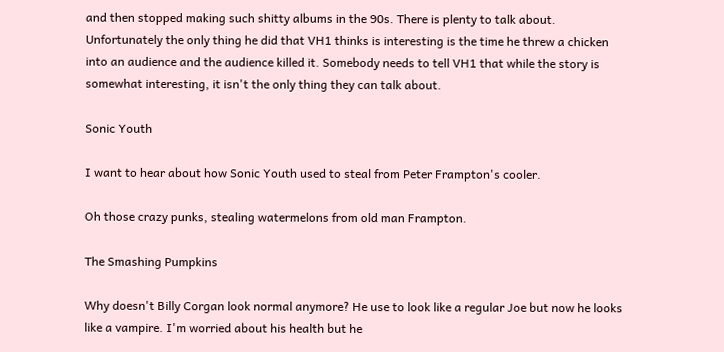and then stopped making such shitty albums in the 90s. There is plenty to talk about. Unfortunately the only thing he did that VH1 thinks is interesting is the time he threw a chicken into an audience and the audience killed it. Somebody needs to tell VH1 that while the story is somewhat interesting, it isn't the only thing they can talk about.

Sonic Youth

I want to hear about how Sonic Youth used to steal from Peter Frampton's cooler.

Oh those crazy punks, stealing watermelons from old man Frampton.

The Smashing Pumpkins

Why doesn't Billy Corgan look normal anymore? He use to look like a regular Joe but now he looks like a vampire. I'm worried about his health but he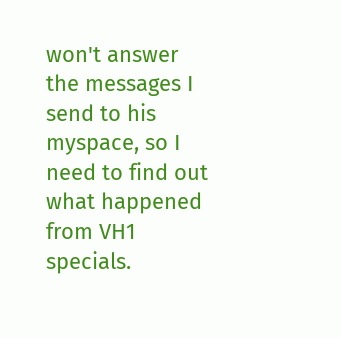won't answer the messages I send to his myspace, so I need to find out what happened from VH1 specials.